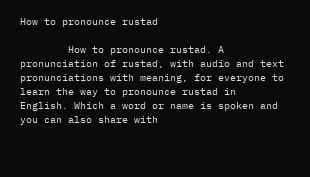How to pronounce rustad

        How to pronounce rustad. A pronunciation of rustad, with audio and text pronunciations with meaning, for everyone to learn the way to pronounce rustad in English. Which a word or name is spoken and you can also share with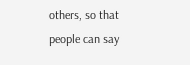others, so that people can say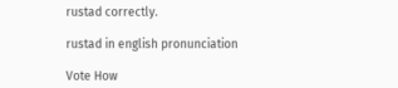rustad correctly.

rustad in english pronunciation

Vote How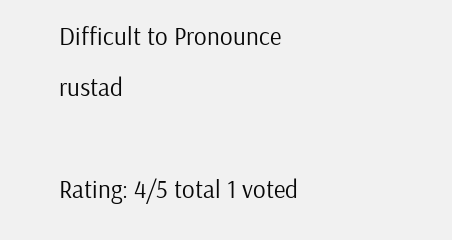Difficult to Pronounce rustad

Rating: 4/5 total 1 voted